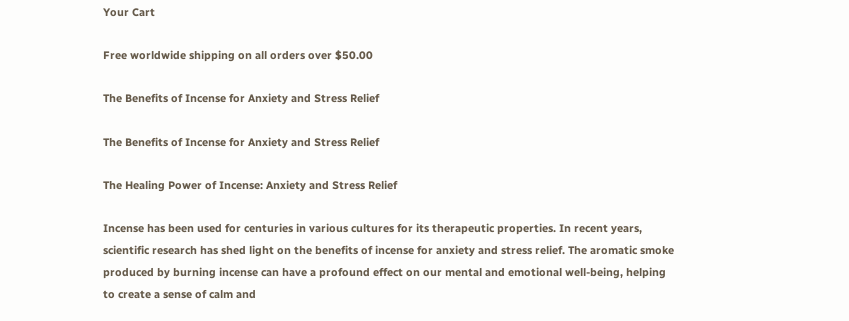Your Cart

Free worldwide shipping on all orders over $50.00

The Benefits of Incense for Anxiety and Stress Relief

The Benefits of Incense for Anxiety and Stress Relief

The Healing Power of Incense: Anxiety and Stress Relief

Incense has been used for centuries in various cultures for its therapeutic properties. In recent years, scientific research has shed light on the benefits of incense for anxiety and stress relief. The aromatic smoke produced by burning incense can have a profound effect on our mental and emotional well-being, helping to create a sense of calm and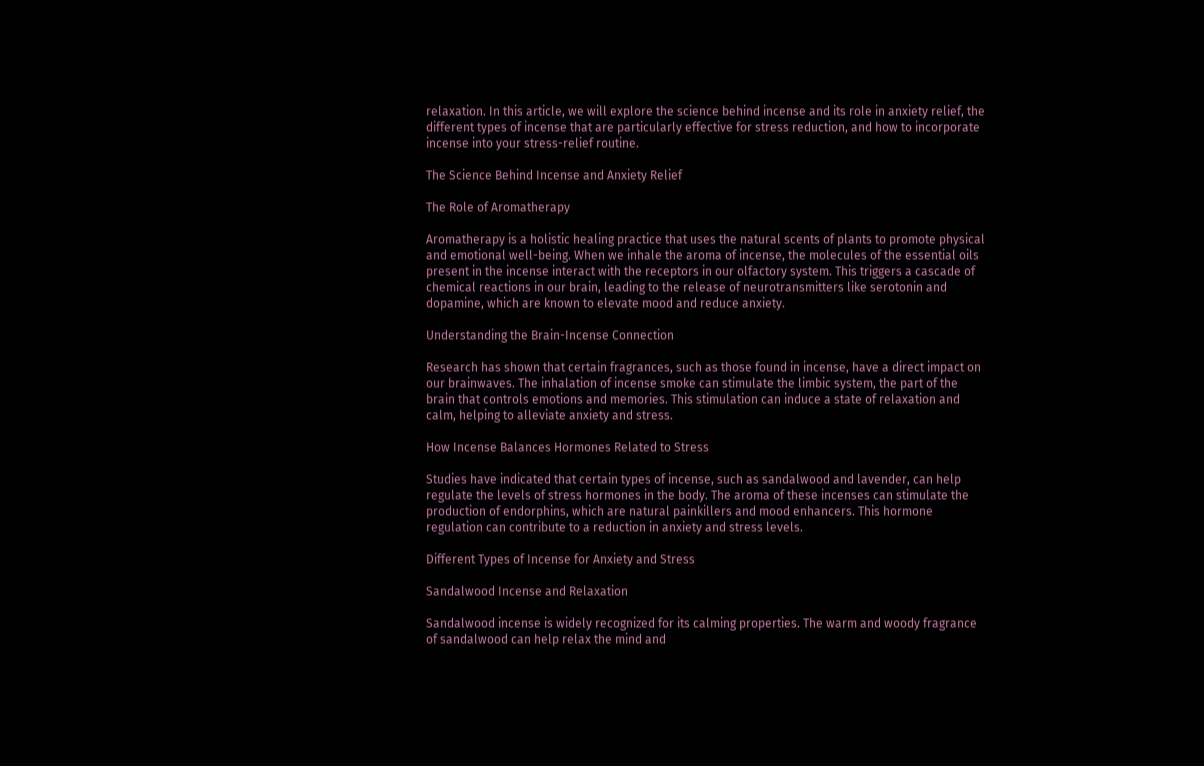relaxation. In this article, we will explore the science behind incense and its role in anxiety relief, the different types of incense that are particularly effective for stress reduction, and how to incorporate incense into your stress-relief routine.

The Science Behind Incense and Anxiety Relief

The Role of Aromatherapy

Aromatherapy is a holistic healing practice that uses the natural scents of plants to promote physical and emotional well-being. When we inhale the aroma of incense, the molecules of the essential oils present in the incense interact with the receptors in our olfactory system. This triggers a cascade of chemical reactions in our brain, leading to the release of neurotransmitters like serotonin and dopamine, which are known to elevate mood and reduce anxiety.

Understanding the Brain-Incense Connection

Research has shown that certain fragrances, such as those found in incense, have a direct impact on our brainwaves. The inhalation of incense smoke can stimulate the limbic system, the part of the brain that controls emotions and memories. This stimulation can induce a state of relaxation and calm, helping to alleviate anxiety and stress.

How Incense Balances Hormones Related to Stress

Studies have indicated that certain types of incense, such as sandalwood and lavender, can help regulate the levels of stress hormones in the body. The aroma of these incenses can stimulate the production of endorphins, which are natural painkillers and mood enhancers. This hormone regulation can contribute to a reduction in anxiety and stress levels.

Different Types of Incense for Anxiety and Stress

Sandalwood Incense and Relaxation

Sandalwood incense is widely recognized for its calming properties. The warm and woody fragrance of sandalwood can help relax the mind and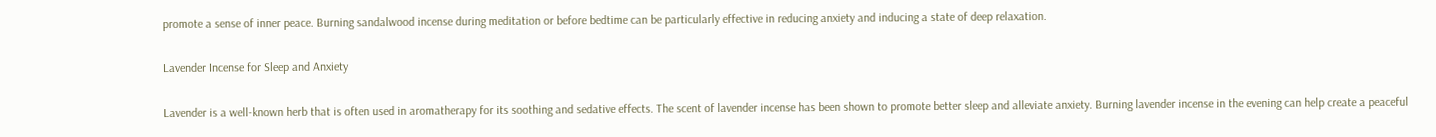promote a sense of inner peace. Burning sandalwood incense during meditation or before bedtime can be particularly effective in reducing anxiety and inducing a state of deep relaxation.

Lavender Incense for Sleep and Anxiety

Lavender is a well-known herb that is often used in aromatherapy for its soothing and sedative effects. The scent of lavender incense has been shown to promote better sleep and alleviate anxiety. Burning lavender incense in the evening can help create a peaceful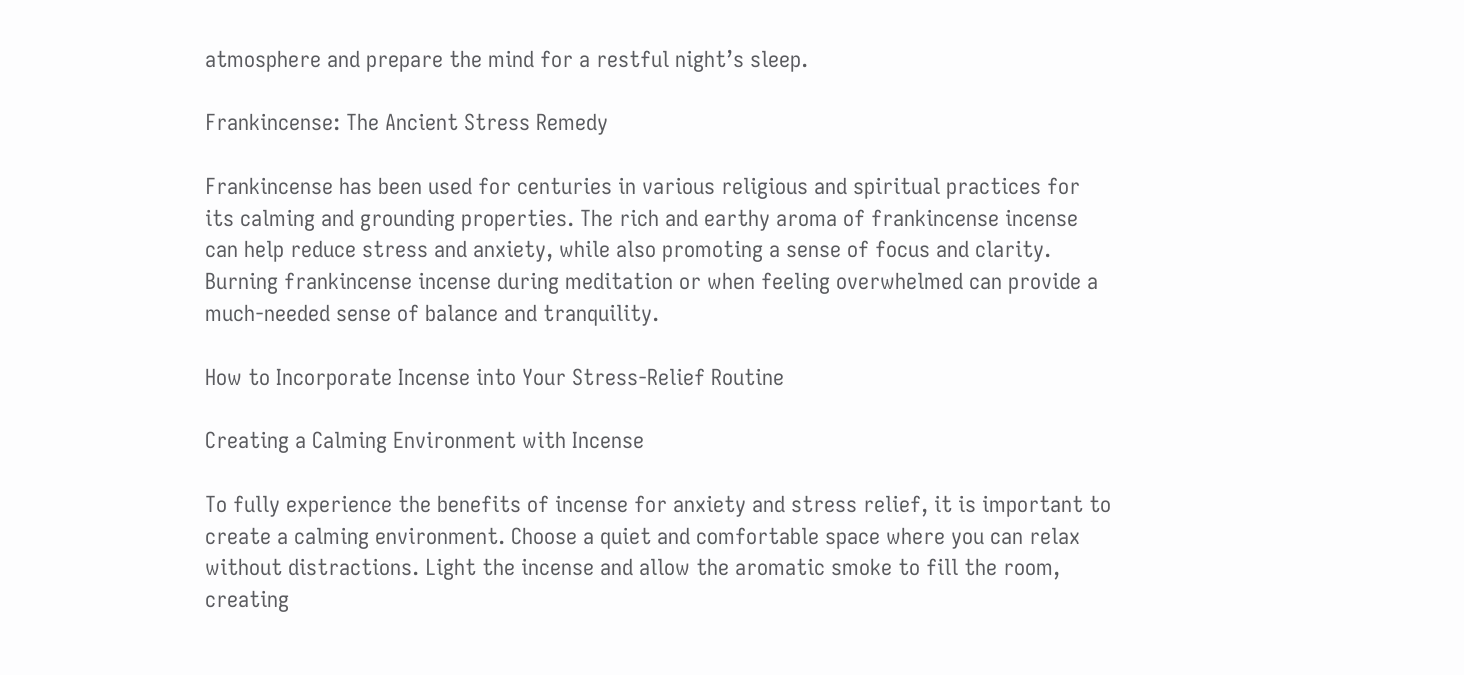atmosphere and prepare the mind for a restful night’s sleep.

Frankincense: The Ancient Stress Remedy

Frankincense has been used for centuries in various religious and spiritual practices for its calming and grounding properties. The rich and earthy aroma of frankincense incense can help reduce stress and anxiety, while also promoting a sense of focus and clarity. Burning frankincense incense during meditation or when feeling overwhelmed can provide a much-needed sense of balance and tranquility.

How to Incorporate Incense into Your Stress-Relief Routine

Creating a Calming Environment with Incense

To fully experience the benefits of incense for anxiety and stress relief, it is important to create a calming environment. Choose a quiet and comfortable space where you can relax without distractions. Light the incense and allow the aromatic smoke to fill the room, creating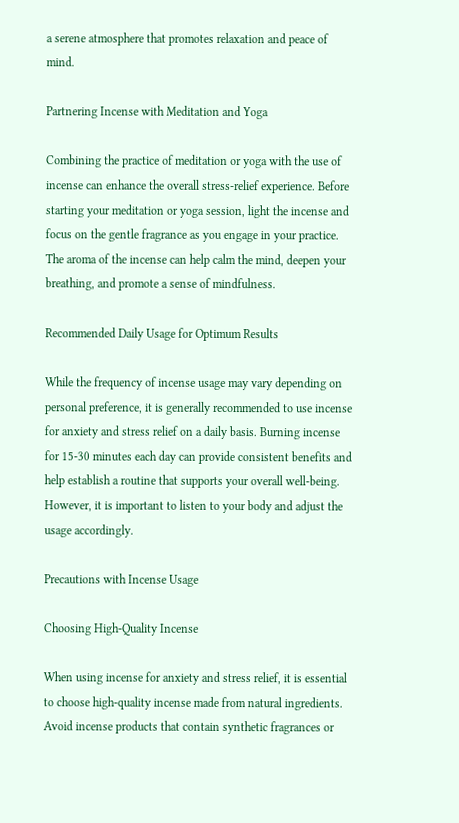a serene atmosphere that promotes relaxation and peace of mind.

Partnering Incense with Meditation and Yoga

Combining the practice of meditation or yoga with the use of incense can enhance the overall stress-relief experience. Before starting your meditation or yoga session, light the incense and focus on the gentle fragrance as you engage in your practice. The aroma of the incense can help calm the mind, deepen your breathing, and promote a sense of mindfulness.

Recommended Daily Usage for Optimum Results

While the frequency of incense usage may vary depending on personal preference, it is generally recommended to use incense for anxiety and stress relief on a daily basis. Burning incense for 15-30 minutes each day can provide consistent benefits and help establish a routine that supports your overall well-being. However, it is important to listen to your body and adjust the usage accordingly.

Precautions with Incense Usage

Choosing High-Quality Incense

When using incense for anxiety and stress relief, it is essential to choose high-quality incense made from natural ingredients. Avoid incense products that contain synthetic fragrances or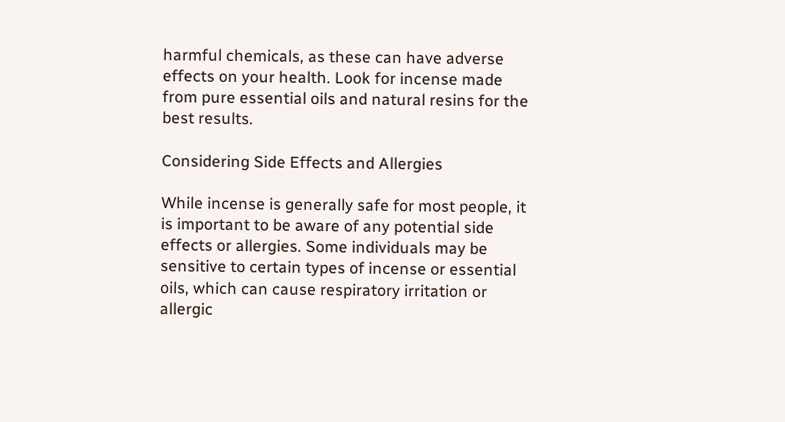harmful chemicals, as these can have adverse effects on your health. Look for incense made from pure essential oils and natural resins for the best results.

Considering Side Effects and Allergies

While incense is generally safe for most people, it is important to be aware of any potential side effects or allergies. Some individuals may be sensitive to certain types of incense or essential oils, which can cause respiratory irritation or allergic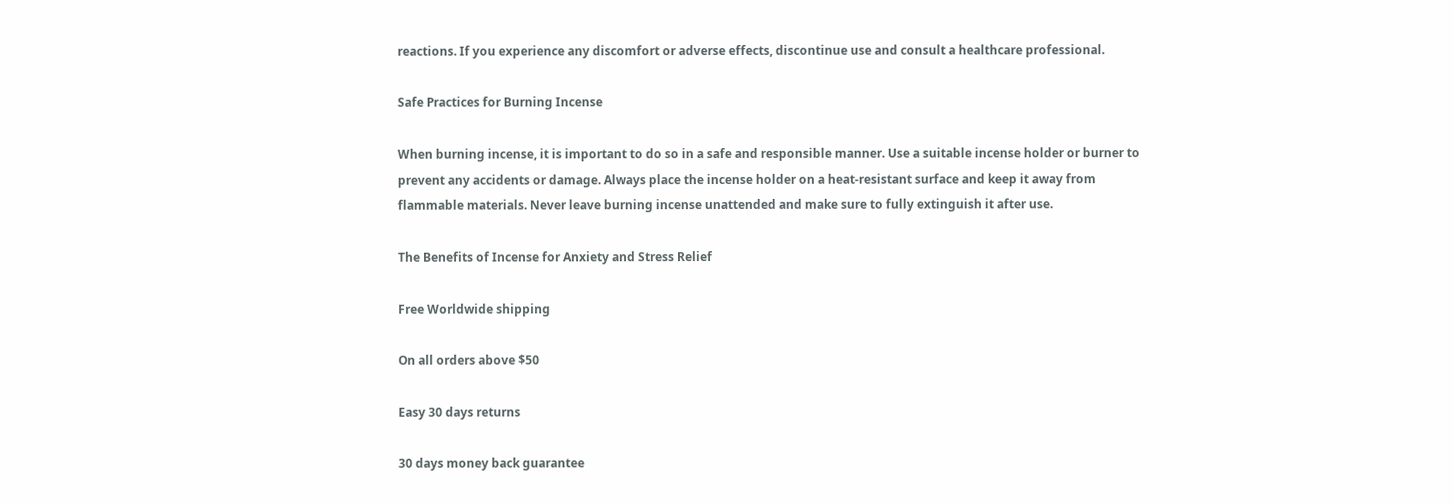reactions. If you experience any discomfort or adverse effects, discontinue use and consult a healthcare professional.

Safe Practices for Burning Incense

When burning incense, it is important to do so in a safe and responsible manner. Use a suitable incense holder or burner to prevent any accidents or damage. Always place the incense holder on a heat-resistant surface and keep it away from flammable materials. Never leave burning incense unattended and make sure to fully extinguish it after use.

The Benefits of Incense for Anxiety and Stress Relief

Free Worldwide shipping

On all orders above $50

Easy 30 days returns

30 days money back guarantee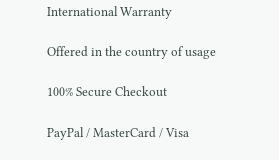International Warranty

Offered in the country of usage

100% Secure Checkout

PayPal / MasterCard / Visa